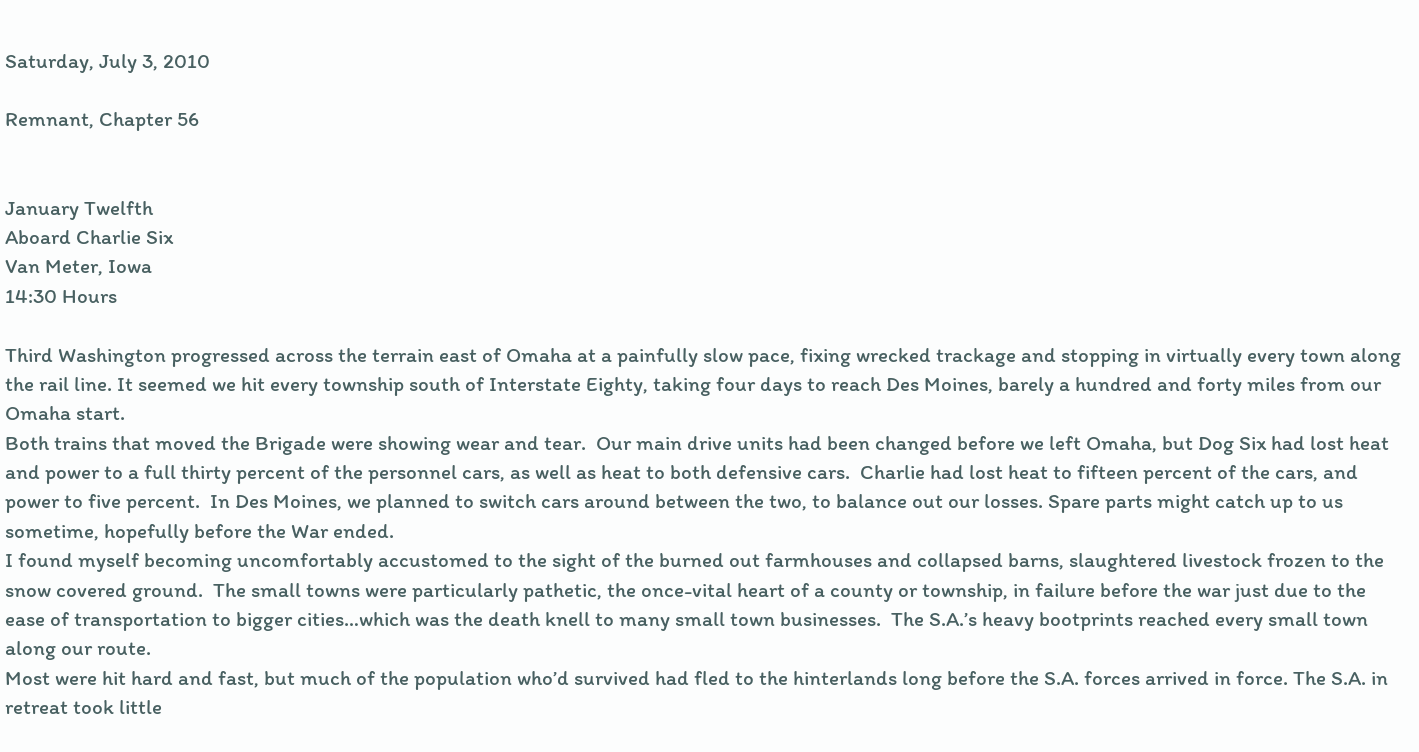Saturday, July 3, 2010

Remnant, Chapter 56


January Twelfth
Aboard Charlie Six
Van Meter, Iowa
14:30 Hours

Third Washington progressed across the terrain east of Omaha at a painfully slow pace, fixing wrecked trackage and stopping in virtually every town along the rail line. It seemed we hit every township south of Interstate Eighty, taking four days to reach Des Moines, barely a hundred and forty miles from our Omaha start.
Both trains that moved the Brigade were showing wear and tear.  Our main drive units had been changed before we left Omaha, but Dog Six had lost heat and power to a full thirty percent of the personnel cars, as well as heat to both defensive cars.  Charlie had lost heat to fifteen percent of the cars, and power to five percent.  In Des Moines, we planned to switch cars around between the two, to balance out our losses. Spare parts might catch up to us sometime, hopefully before the War ended.
I found myself becoming uncomfortably accustomed to the sight of the burned out farmhouses and collapsed barns, slaughtered livestock frozen to the snow covered ground.  The small towns were particularly pathetic, the once-vital heart of a county or township, in failure before the war just due to the ease of transportation to bigger cities…which was the death knell to many small town businesses.  The S.A.’s heavy bootprints reached every small town along our route.
Most were hit hard and fast, but much of the population who’d survived had fled to the hinterlands long before the S.A. forces arrived in force. The S.A. in retreat took little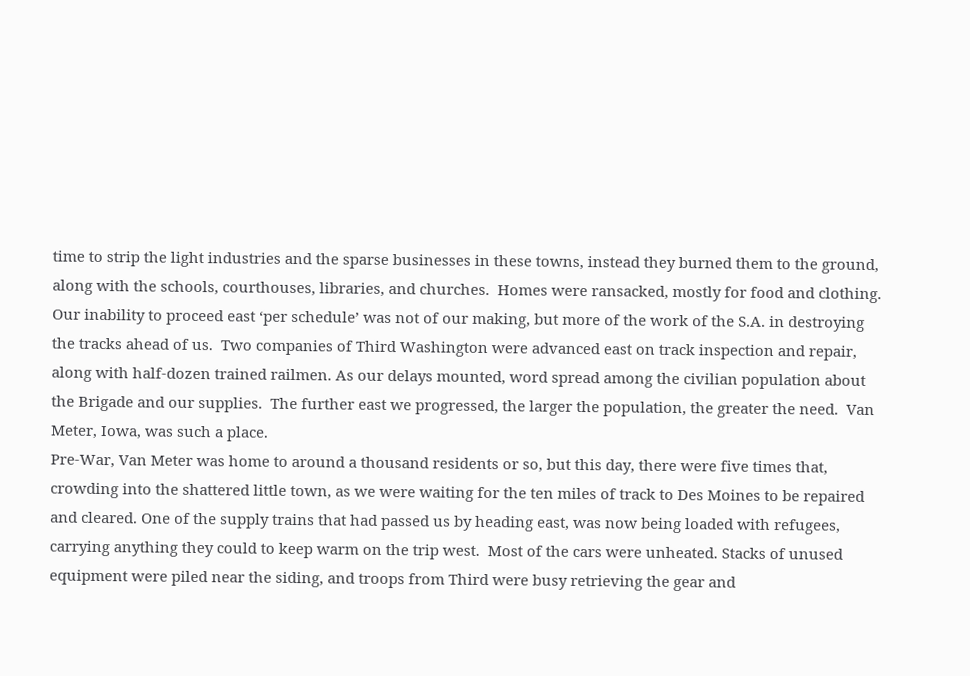time to strip the light industries and the sparse businesses in these towns, instead they burned them to the ground, along with the schools, courthouses, libraries, and churches.  Homes were ransacked, mostly for food and clothing.
Our inability to proceed east ‘per schedule’ was not of our making, but more of the work of the S.A. in destroying the tracks ahead of us.  Two companies of Third Washington were advanced east on track inspection and repair, along with half-dozen trained railmen. As our delays mounted, word spread among the civilian population about the Brigade and our supplies.  The further east we progressed, the larger the population, the greater the need.  Van Meter, Iowa, was such a place.
Pre-War, Van Meter was home to around a thousand residents or so, but this day, there were five times that, crowding into the shattered little town, as we were waiting for the ten miles of track to Des Moines to be repaired and cleared. One of the supply trains that had passed us by heading east, was now being loaded with refugees, carrying anything they could to keep warm on the trip west.  Most of the cars were unheated. Stacks of unused equipment were piled near the siding, and troops from Third were busy retrieving the gear and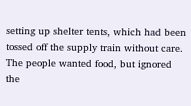setting up shelter tents, which had been tossed off the supply train without care.  The people wanted food, but ignored the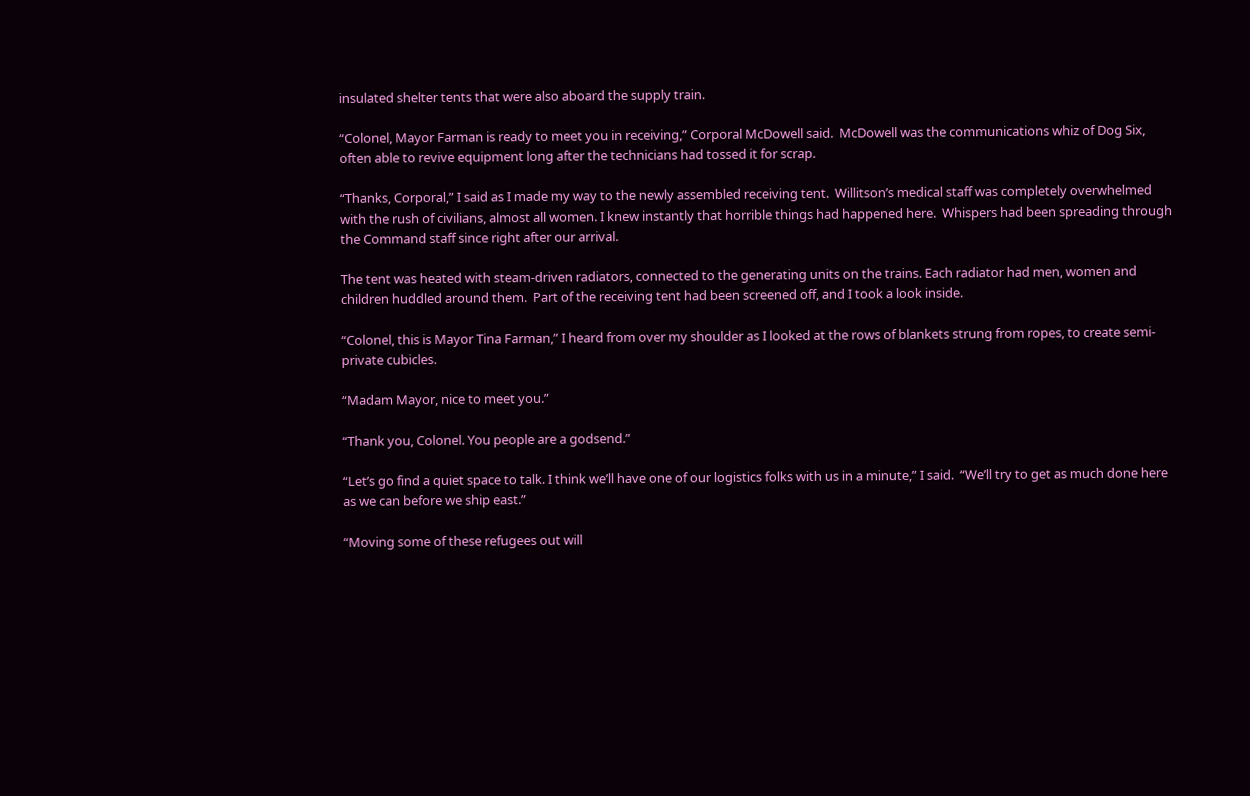insulated shelter tents that were also aboard the supply train.

“Colonel, Mayor Farman is ready to meet you in receiving,” Corporal McDowell said.  McDowell was the communications whiz of Dog Six, often able to revive equipment long after the technicians had tossed it for scrap.

“Thanks, Corporal,” I said as I made my way to the newly assembled receiving tent.  Willitson’s medical staff was completely overwhelmed with the rush of civilians, almost all women. I knew instantly that horrible things had happened here.  Whispers had been spreading through the Command staff since right after our arrival.

The tent was heated with steam-driven radiators, connected to the generating units on the trains. Each radiator had men, women and children huddled around them.  Part of the receiving tent had been screened off, and I took a look inside.

“Colonel, this is Mayor Tina Farman,” I heard from over my shoulder as I looked at the rows of blankets strung from ropes, to create semi-private cubicles.

“Madam Mayor, nice to meet you.”

“Thank you, Colonel. You people are a godsend.”

“Let’s go find a quiet space to talk. I think we’ll have one of our logistics folks with us in a minute,” I said.  “We’ll try to get as much done here as we can before we ship east.”

“Moving some of these refugees out will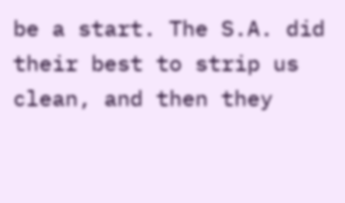be a start. The S.A. did their best to strip us clean, and then they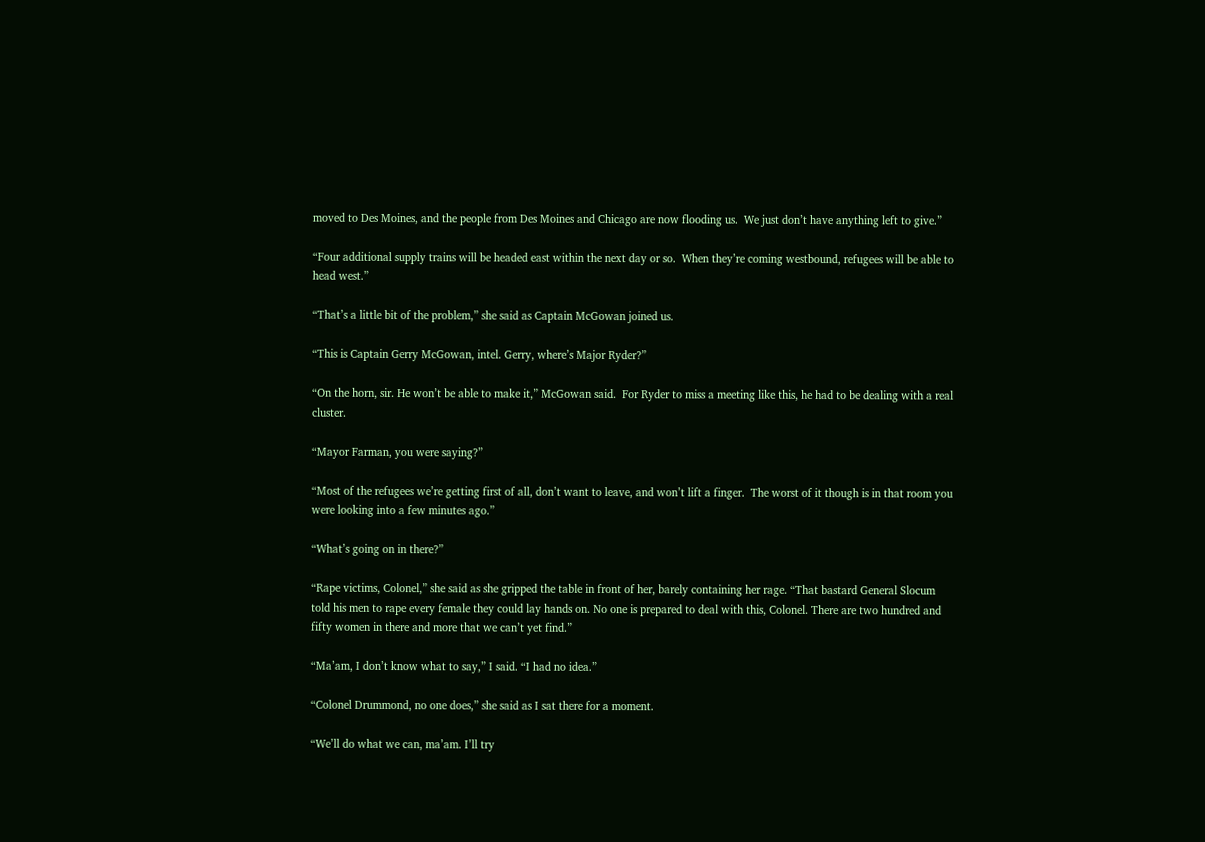moved to Des Moines, and the people from Des Moines and Chicago are now flooding us.  We just don’t have anything left to give.”

“Four additional supply trains will be headed east within the next day or so.  When they’re coming westbound, refugees will be able to head west.”

“That’s a little bit of the problem,” she said as Captain McGowan joined us.

“This is Captain Gerry McGowan, intel. Gerry, where’s Major Ryder?”

“On the horn, sir. He won’t be able to make it,” McGowan said.  For Ryder to miss a meeting like this, he had to be dealing with a real cluster.

“Mayor Farman, you were saying?”

“Most of the refugees we’re getting first of all, don’t want to leave, and won’t lift a finger.  The worst of it though is in that room you were looking into a few minutes ago.”

“What’s going on in there?”

“Rape victims, Colonel,” she said as she gripped the table in front of her, barely containing her rage. “That bastard General Slocum told his men to rape every female they could lay hands on. No one is prepared to deal with this, Colonel. There are two hundred and fifty women in there and more that we can’t yet find.”

“Ma’am, I don’t know what to say,” I said. “I had no idea.”

“Colonel Drummond, no one does,” she said as I sat there for a moment.

“We’ll do what we can, ma’am. I’ll try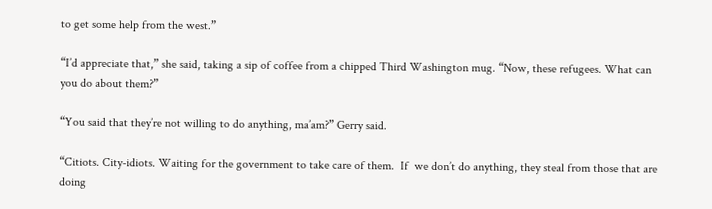to get some help from the west.”

“I’d appreciate that,” she said, taking a sip of coffee from a chipped Third Washington mug. “Now, these refugees. What can you do about them?”

“You said that they’re not willing to do anything, ma’am?” Gerry said.

“Citiots. City-idiots. Waiting for the government to take care of them.  If  we don’t do anything, they steal from those that are doing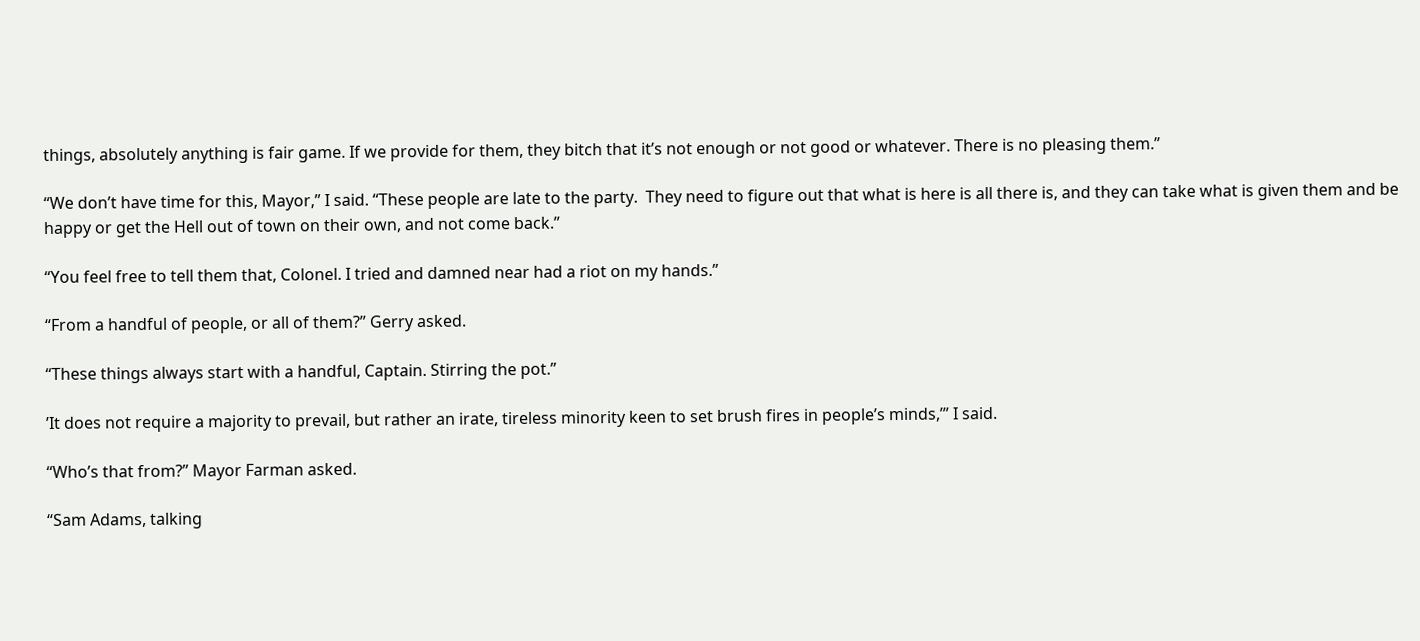things, absolutely anything is fair game. If we provide for them, they bitch that it’s not enough or not good or whatever. There is no pleasing them.”

“We don’t have time for this, Mayor,” I said. “These people are late to the party.  They need to figure out that what is here is all there is, and they can take what is given them and be happy or get the Hell out of town on their own, and not come back.”

“You feel free to tell them that, Colonel. I tried and damned near had a riot on my hands.”

“From a handful of people, or all of them?” Gerry asked.

“These things always start with a handful, Captain. Stirring the pot.”

’It does not require a majority to prevail, but rather an irate, tireless minority keen to set brush fires in people’s minds,’” I said.

“Who’s that from?” Mayor Farman asked.

“Sam Adams, talking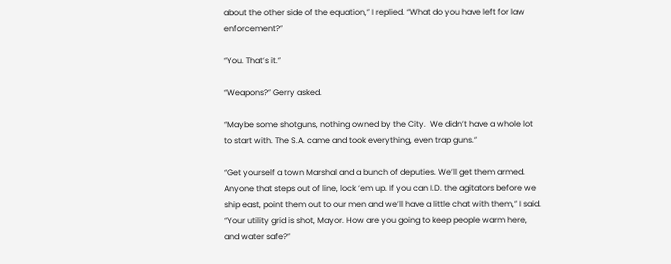about the other side of the equation,” I replied. “What do you have left for law enforcement?”

“You. That’s it.”

“Weapons?” Gerry asked.

“Maybe some shotguns, nothing owned by the City.  We didn’t have a whole lot to start with. The S.A. came and took everything, even trap guns.”

“Get yourself a town Marshal and a bunch of deputies. We’ll get them armed. Anyone that steps out of line, lock ‘em up. If you can I.D. the agitators before we ship east, point them out to our men and we’ll have a little chat with them,” I said. “Your utility grid is shot, Mayor. How are you going to keep people warm here, and water safe?”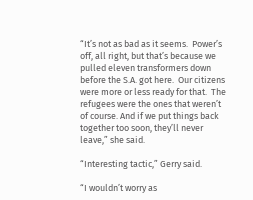“It’s not as bad as it seems.  Power’s off, all right, but that’s because we pulled eleven transformers down before the S.A. got here.  Our citizens were more or less ready for that.  The refugees were the ones that weren’t of course. And if we put things back together too soon, they’ll never leave,” she said.

“Interesting tactic,” Gerry said.

“I wouldn’t worry as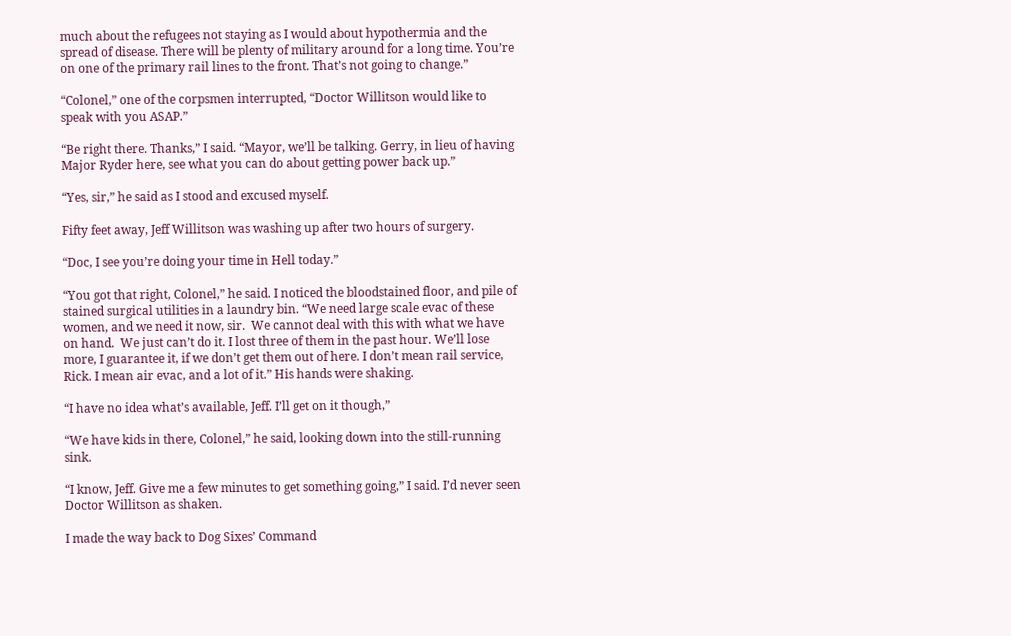much about the refugees not staying as I would about hypothermia and the spread of disease. There will be plenty of military around for a long time. You’re on one of the primary rail lines to the front. That’s not going to change.”

“Colonel,” one of the corpsmen interrupted, “Doctor Willitson would like to speak with you ASAP.”

“Be right there. Thanks,” I said. “Mayor, we’ll be talking. Gerry, in lieu of having Major Ryder here, see what you can do about getting power back up.”

“Yes, sir,” he said as I stood and excused myself.

Fifty feet away, Jeff Willitson was washing up after two hours of surgery.

“Doc, I see you’re doing your time in Hell today.”

“You got that right, Colonel,” he said. I noticed the bloodstained floor, and pile of stained surgical utilities in a laundry bin. “We need large scale evac of these women, and we need it now, sir.  We cannot deal with this with what we have on hand.  We just can’t do it. I lost three of them in the past hour. We’ll lose more, I guarantee it, if we don’t get them out of here. I don’t mean rail service, Rick. I mean air evac, and a lot of it.” His hands were shaking.

“I have no idea what’s available, Jeff. I’ll get on it though,”

“We have kids in there, Colonel,” he said, looking down into the still-running sink.

“I know, Jeff. Give me a few minutes to get something going,” I said. I’d never seen Doctor Willitson as shaken.

I made the way back to Dog Sixes’ Command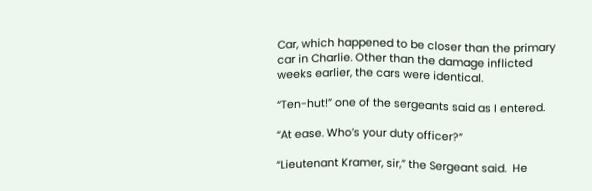Car, which happened to be closer than the primary car in Charlie. Other than the damage inflicted weeks earlier, the cars were identical.

“Ten-hut!” one of the sergeants said as I entered.

“At ease. Who’s your duty officer?”

“Lieutenant Kramer, sir,” the Sergeant said.  He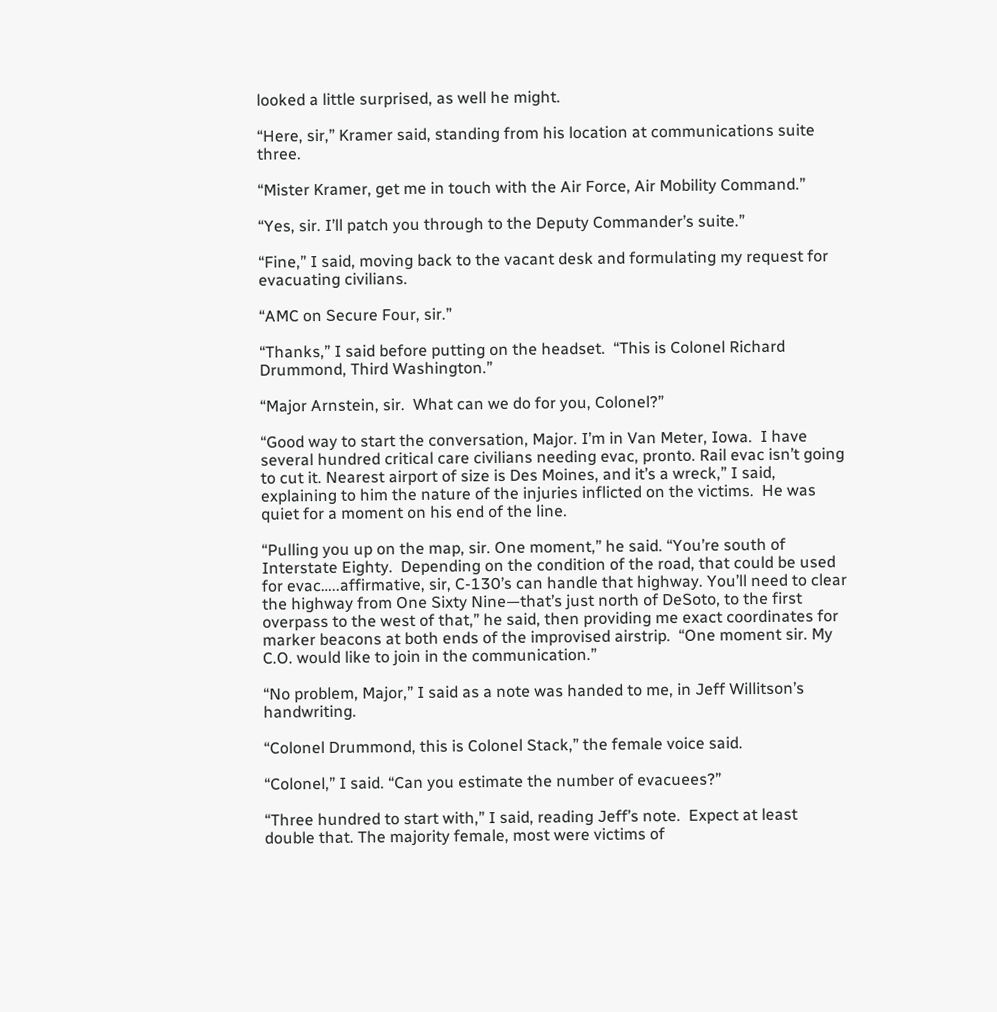looked a little surprised, as well he might.

“Here, sir,” Kramer said, standing from his location at communications suite three.

“Mister Kramer, get me in touch with the Air Force, Air Mobility Command.”

“Yes, sir. I’ll patch you through to the Deputy Commander’s suite.”

“Fine,” I said, moving back to the vacant desk and formulating my request for evacuating civilians.

“AMC on Secure Four, sir.”

“Thanks,” I said before putting on the headset.  “This is Colonel Richard Drummond, Third Washington.”

“Major Arnstein, sir.  What can we do for you, Colonel?”

“Good way to start the conversation, Major. I’m in Van Meter, Iowa.  I have several hundred critical care civilians needing evac, pronto. Rail evac isn’t going to cut it. Nearest airport of size is Des Moines, and it’s a wreck,” I said, explaining to him the nature of the injuries inflicted on the victims.  He was quiet for a moment on his end of the line.

“Pulling you up on the map, sir. One moment,” he said. “You’re south of Interstate Eighty.  Depending on the condition of the road, that could be used for evac…..affirmative, sir, C-130’s can handle that highway. You’ll need to clear the highway from One Sixty Nine—that’s just north of DeSoto, to the first overpass to the west of that,” he said, then providing me exact coordinates for marker beacons at both ends of the improvised airstrip.  “One moment sir. My C.O. would like to join in the communication.”

“No problem, Major,” I said as a note was handed to me, in Jeff Willitson’s handwriting.

“Colonel Drummond, this is Colonel Stack,” the female voice said.

“Colonel,” I said. “Can you estimate the number of evacuees?”

“Three hundred to start with,” I said, reading Jeff’s note.  Expect at least double that. The majority female, most were victims of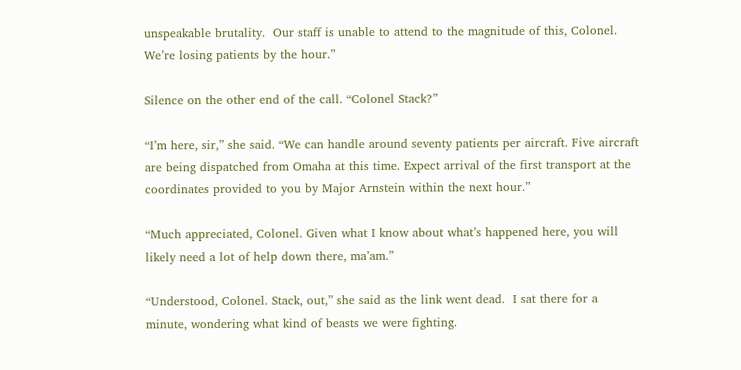unspeakable brutality.  Our staff is unable to attend to the magnitude of this, Colonel.  We’re losing patients by the hour.”

Silence on the other end of the call. “Colonel Stack?”

“I’m here, sir,” she said. “We can handle around seventy patients per aircraft. Five aircraft are being dispatched from Omaha at this time. Expect arrival of the first transport at the coordinates provided to you by Major Arnstein within the next hour.”

“Much appreciated, Colonel. Given what I know about what’s happened here, you will likely need a lot of help down there, ma’am.”

“Understood, Colonel. Stack, out,” she said as the link went dead.  I sat there for a minute, wondering what kind of beasts we were fighting.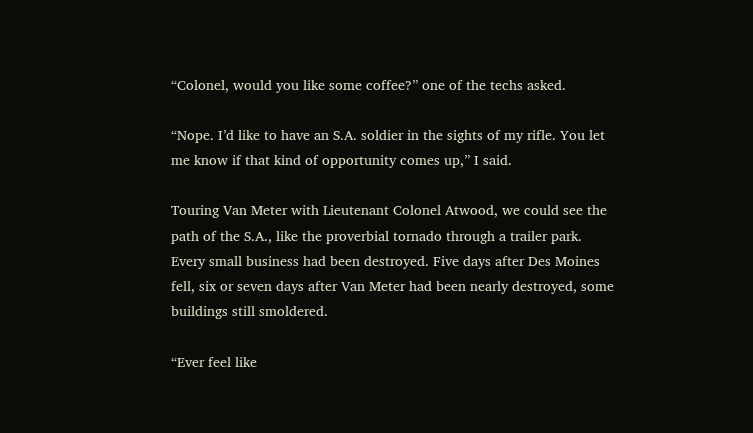“Colonel, would you like some coffee?” one of the techs asked.

“Nope. I’d like to have an S.A. soldier in the sights of my rifle. You let me know if that kind of opportunity comes up,” I said.

Touring Van Meter with Lieutenant Colonel Atwood, we could see the path of the S.A., like the proverbial tornado through a trailer park. Every small business had been destroyed. Five days after Des Moines fell, six or seven days after Van Meter had been nearly destroyed, some buildings still smoldered.

“Ever feel like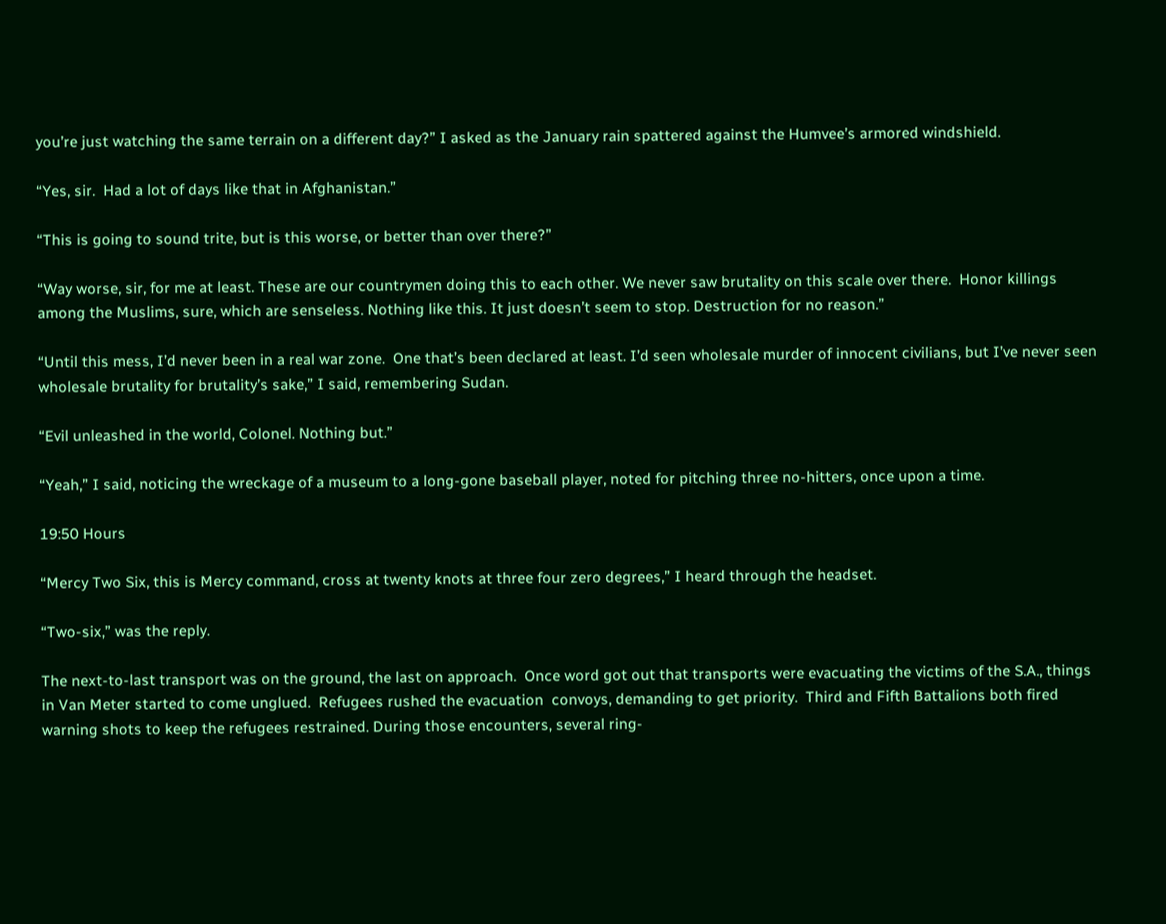you’re just watching the same terrain on a different day?” I asked as the January rain spattered against the Humvee’s armored windshield.

“Yes, sir.  Had a lot of days like that in Afghanistan.”

“This is going to sound trite, but is this worse, or better than over there?”

“Way worse, sir, for me at least. These are our countrymen doing this to each other. We never saw brutality on this scale over there.  Honor killings among the Muslims, sure, which are senseless. Nothing like this. It just doesn’t seem to stop. Destruction for no reason.”

“Until this mess, I’d never been in a real war zone.  One that’s been declared at least. I’d seen wholesale murder of innocent civilians, but I’ve never seen wholesale brutality for brutality’s sake,” I said, remembering Sudan.

“Evil unleashed in the world, Colonel. Nothing but.”

“Yeah,” I said, noticing the wreckage of a museum to a long-gone baseball player, noted for pitching three no-hitters, once upon a time.

19:50 Hours

“Mercy Two Six, this is Mercy command, cross at twenty knots at three four zero degrees,” I heard through the headset.

“Two-six,” was the reply.

The next-to-last transport was on the ground, the last on approach.  Once word got out that transports were evacuating the victims of the S.A., things in Van Meter started to come unglued.  Refugees rushed the evacuation  convoys, demanding to get priority.  Third and Fifth Battalions both fired warning shots to keep the refugees restrained. During those encounters, several ring-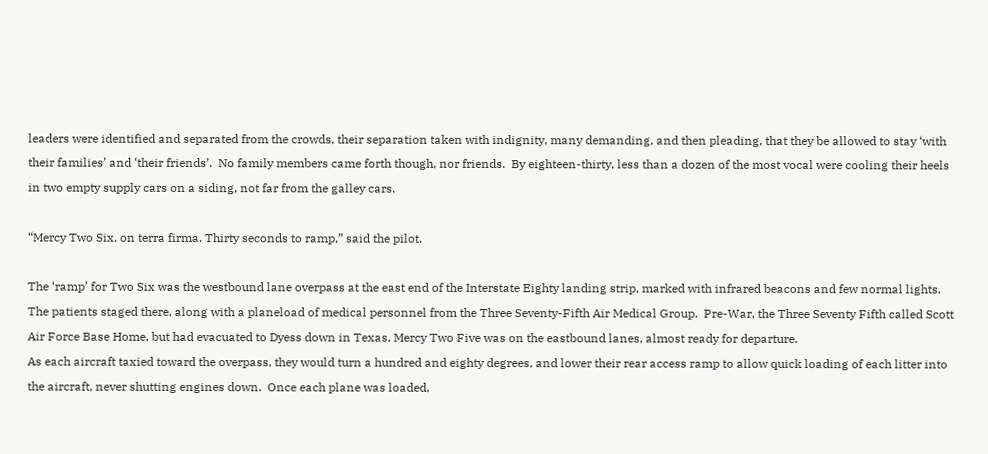leaders were identified and separated from the crowds, their separation taken with indignity, many demanding, and then pleading, that they be allowed to stay ‘with their families’ and ‘their friends’.  No family members came forth though, nor friends.  By eighteen-thirty, less than a dozen of the most vocal were cooling their heels in two empty supply cars on a siding, not far from the galley cars.

“Mercy Two Six, on terra firma. Thirty seconds to ramp,” said the pilot.

The ‘ramp’ for Two Six was the westbound lane overpass at the east end of the Interstate Eighty landing strip, marked with infrared beacons and few normal lights.  The patients staged there, along with a planeload of medical personnel from the Three Seventy-Fifth Air Medical Group.  Pre-War, the Three Seventy Fifth called Scott Air Force Base Home, but had evacuated to Dyess down in Texas. Mercy Two Five was on the eastbound lanes, almost ready for departure.
As each aircraft taxied toward the overpass, they would turn a hundred and eighty degrees, and lower their rear access ramp to allow quick loading of each litter into the aircraft, never shutting engines down.  Once each plane was loaded,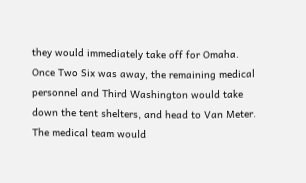they would immediately take off for Omaha.
Once Two Six was away, the remaining medical personnel and Third Washington would take down the tent shelters, and head to Van Meter.  The medical team would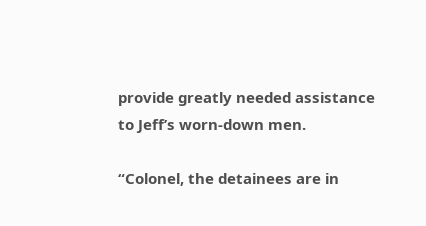provide greatly needed assistance to Jeff’s worn-down men.

“Colonel, the detainees are in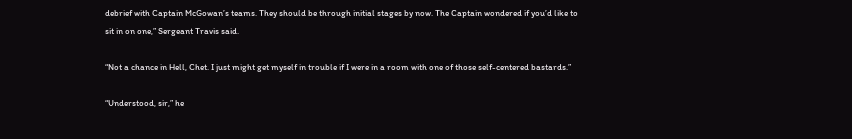debrief with Captain McGowan’s teams. They should be through initial stages by now. The Captain wondered if you’d like to sit in on one,” Sergeant Travis said.

“Not a chance in Hell, Chet. I just might get myself in trouble if I were in a room with one of those self-centered bastards.”

“Understood, sir,” he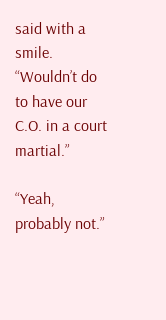said with a smile. “Wouldn’t do to have our C.O. in a court martial.”

“Yeah, probably not.”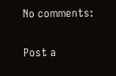No comments:

Post a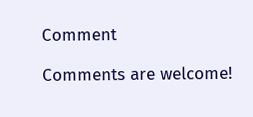Comment

Comments are welcome!